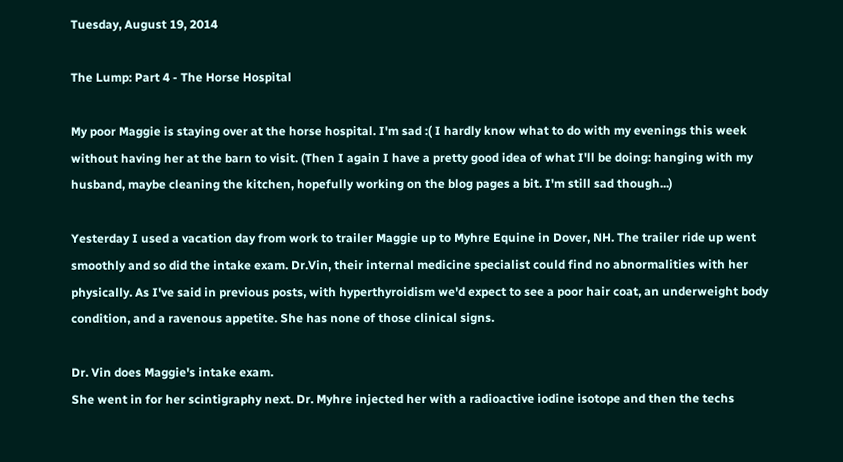Tuesday, August 19, 2014

The Lump: Part 4 - The Horse Hospital

My poor Maggie is staying over at the horse hospital. I'm sad :( I hardly know what to do with my evenings this week without having her at the barn to visit. (Then I again I have a pretty good idea of what I'll be doing: hanging with my husband, maybe cleaning the kitchen, hopefully working on the blog pages a bit. I'm still sad though...)

Yesterday I used a vacation day from work to trailer Maggie up to Myhre Equine in Dover, NH. The trailer ride up went smoothly and so did the intake exam. Dr.Vin, their internal medicine specialist could find no abnormalities with her physically. As I've said in previous posts, with hyperthyroidism we'd expect to see a poor hair coat, an underweight body condition, and a ravenous appetite. She has none of those clinical signs.

Dr. Vin does Maggie's intake exam.
She went in for her scintigraphy next. Dr. Myhre injected her with a radioactive iodine isotope and then the techs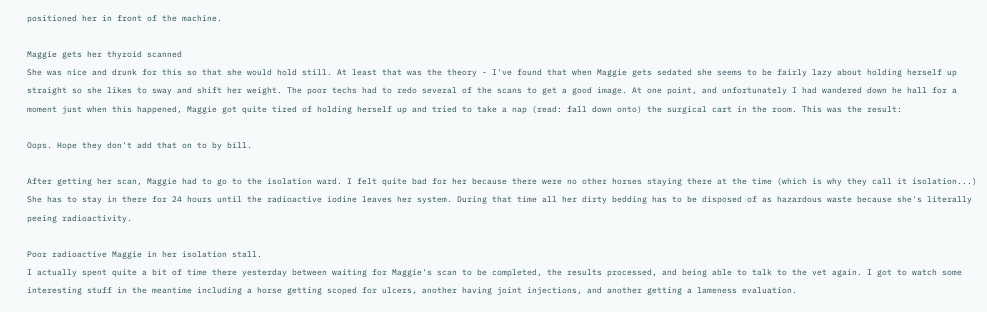positioned her in front of the machine.

Maggie gets her thyroid scanned
She was nice and drunk for this so that she would hold still. At least that was the theory - I've found that when Maggie gets sedated she seems to be fairly lazy about holding herself up straight so she likes to sway and shift her weight. The poor techs had to redo several of the scans to get a good image. At one point, and unfortunately I had wandered down he hall for a moment just when this happened, Maggie got quite tired of holding herself up and tried to take a nap (read: fall down onto) the surgical cart in the room. This was the result:

Oops. Hope they don't add that on to by bill.

After getting her scan, Maggie had to go to the isolation ward. I felt quite bad for her because there were no other horses staying there at the time (which is why they call it isolation...) She has to stay in there for 24 hours until the radioactive iodine leaves her system. During that time all her dirty bedding has to be disposed of as hazardous waste because she's literally peeing radioactivity.

Poor radioactive Maggie in her isolation stall.
I actually spent quite a bit of time there yesterday between waiting for Maggie's scan to be completed, the results processed, and being able to talk to the vet again. I got to watch some interesting stuff in the meantime including a horse getting scoped for ulcers, another having joint injections, and another getting a lameness evaluation.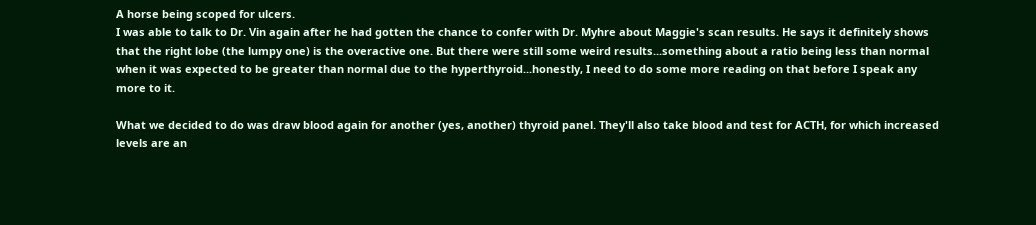A horse being scoped for ulcers.
I was able to talk to Dr. Vin again after he had gotten the chance to confer with Dr. Myhre about Maggie's scan results. He says it definitely shows that the right lobe (the lumpy one) is the overactive one. But there were still some weird results...something about a ratio being less than normal when it was expected to be greater than normal due to the hyperthyroid...honestly, I need to do some more reading on that before I speak any more to it.

What we decided to do was draw blood again for another (yes, another) thyroid panel. They'll also take blood and test for ACTH, for which increased levels are an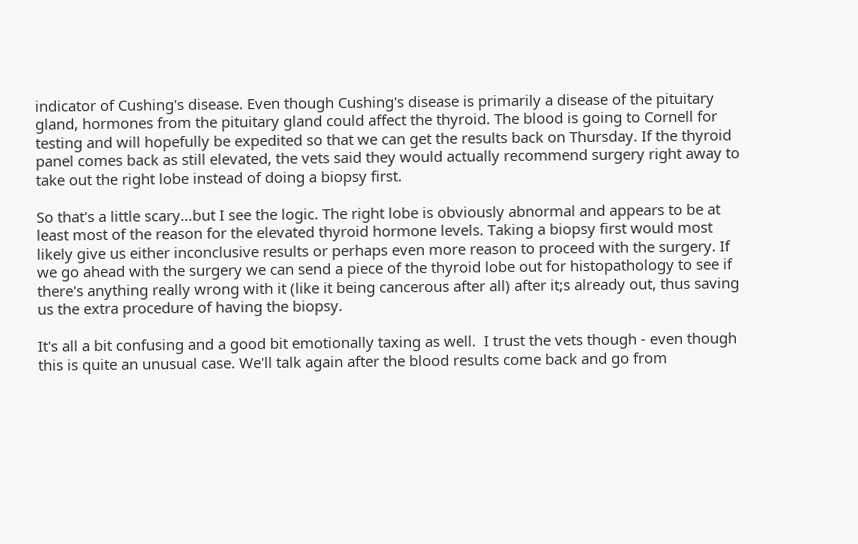indicator of Cushing's disease. Even though Cushing's disease is primarily a disease of the pituitary gland, hormones from the pituitary gland could affect the thyroid. The blood is going to Cornell for testing and will hopefully be expedited so that we can get the results back on Thursday. If the thyroid panel comes back as still elevated, the vets said they would actually recommend surgery right away to take out the right lobe instead of doing a biopsy first.

So that's a little scary...but I see the logic. The right lobe is obviously abnormal and appears to be at least most of the reason for the elevated thyroid hormone levels. Taking a biopsy first would most likely give us either inconclusive results or perhaps even more reason to proceed with the surgery. If we go ahead with the surgery we can send a piece of the thyroid lobe out for histopathology to see if there's anything really wrong with it (like it being cancerous after all) after it;s already out, thus saving us the extra procedure of having the biopsy.

It's all a bit confusing and a good bit emotionally taxing as well.  I trust the vets though - even though this is quite an unusual case. We'll talk again after the blood results come back and go from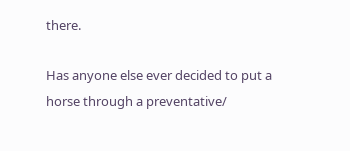there.

Has anyone else ever decided to put a horse through a preventative/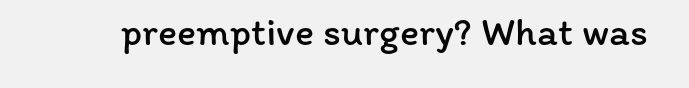preemptive surgery? What was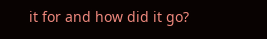it for and how did it go?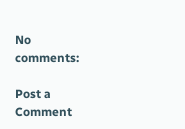No comments:

Post a Comment